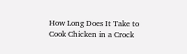How Long Does It Take to Cook Chicken in a Crock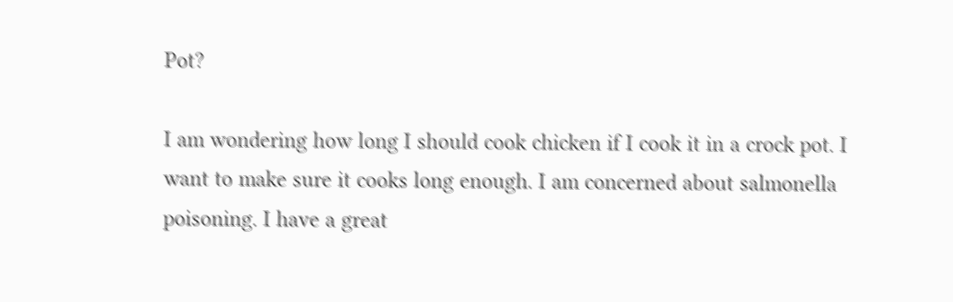Pot?

I am wondering how long I should cook chicken if I cook it in a crock pot. I want to make sure it cooks long enough. I am concerned about salmonella poisoning. I have a great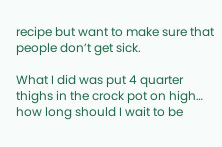recipe but want to make sure that people don’t get sick.

What I did was put 4 quarter thighs in the crock pot on high… how long should I wait to be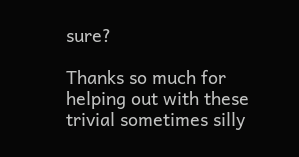sure?

Thanks so much for helping out with these trivial sometimes silly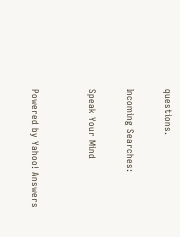questions.

Incoming Searches:

Speak Your Mind


Powered by Yahoo! Answers